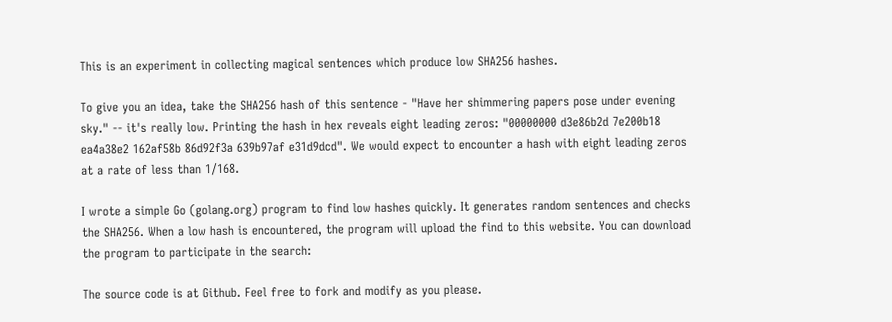This is an experiment in collecting magical sentences which produce low SHA256 hashes.

To give you an idea, take the SHA256 hash of this sentence - "Have her shimmering papers pose under evening sky." -- it's really low. Printing the hash in hex reveals eight leading zeros: "00000000 d3e86b2d 7e200b18 ea4a38e2 162af58b 86d92f3a 639b97af e31d9dcd". We would expect to encounter a hash with eight leading zeros at a rate of less than 1/168.

I wrote a simple Go (golang.org) program to find low hashes quickly. It generates random sentences and checks the SHA256. When a low hash is encountered, the program will upload the find to this website. You can download the program to participate in the search:

The source code is at Github. Feel free to fork and modify as you please.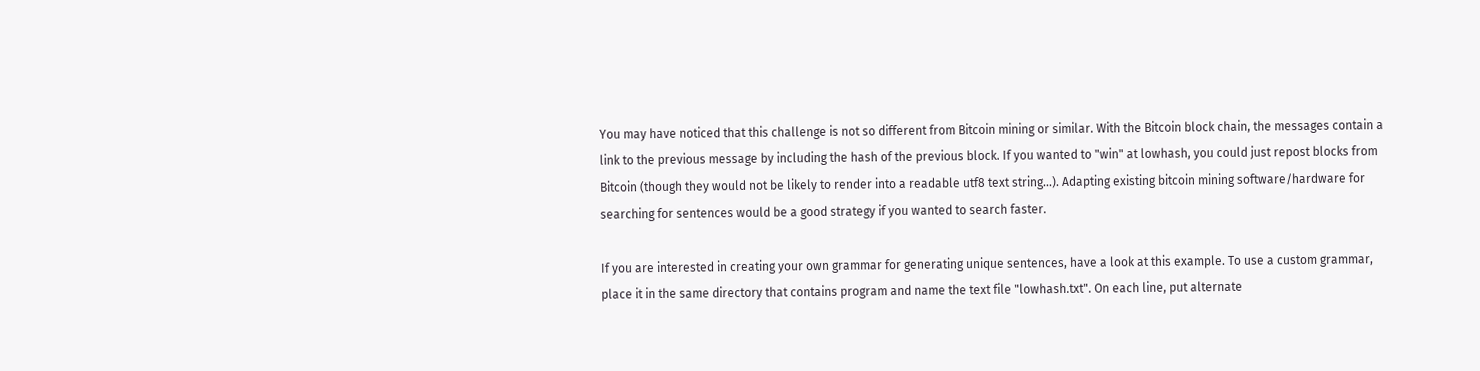You may have noticed that this challenge is not so different from Bitcoin mining or similar. With the Bitcoin block chain, the messages contain a link to the previous message by including the hash of the previous block. If you wanted to "win" at lowhash, you could just repost blocks from Bitcoin (though they would not be likely to render into a readable utf8 text string...). Adapting existing bitcoin mining software/hardware for searching for sentences would be a good strategy if you wanted to search faster.

If you are interested in creating your own grammar for generating unique sentences, have a look at this example. To use a custom grammar, place it in the same directory that contains program and name the text file "lowhash.txt". On each line, put alternate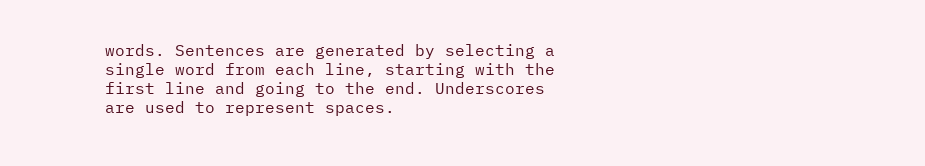words. Sentences are generated by selecting a single word from each line, starting with the first line and going to the end. Underscores are used to represent spaces.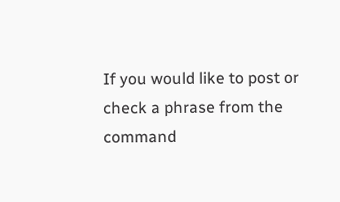If you would like to post or check a phrase from the command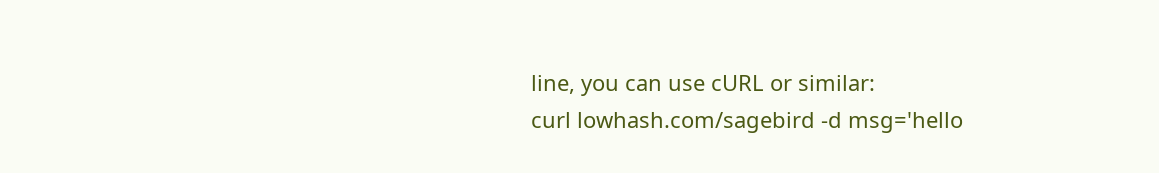line, you can use cURL or similar:
curl lowhash.com/sagebird -d msg='hello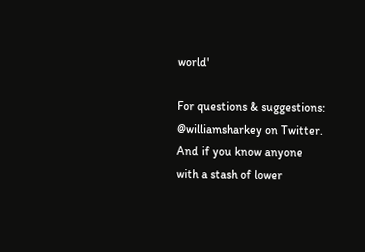world'

For questions & suggestions: @williamsharkey on Twitter. And if you know anyone with a stash of lower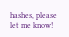hashes, please let me know!